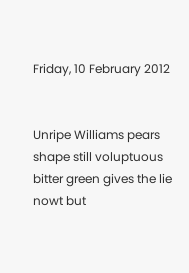Friday, 10 February 2012


Unripe Williams pears
shape still voluptuous
bitter green gives the lie
nowt but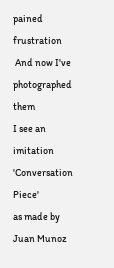pained frustration
 And now I've photographed them
I see an imitation 'Conversation Piece'
as made by Juan Munoz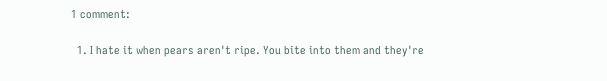1 comment:

  1. I hate it when pears aren't ripe. You bite into them and they're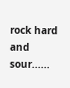rock hard and sour......